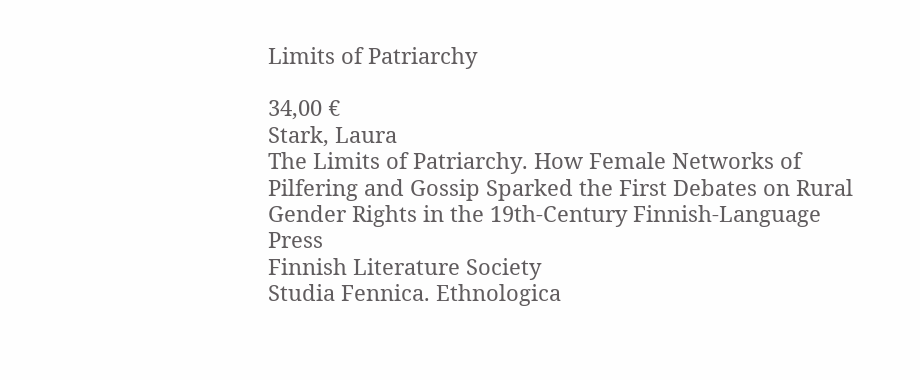Limits of Patriarchy

34,00 €
Stark, Laura
The Limits of Patriarchy. How Female Networks of Pilfering and Gossip Sparked the First Debates on Rural Gender Rights in the 19th-Century Finnish-Language Press
Finnish Literature Society
Studia Fennica. Ethnologica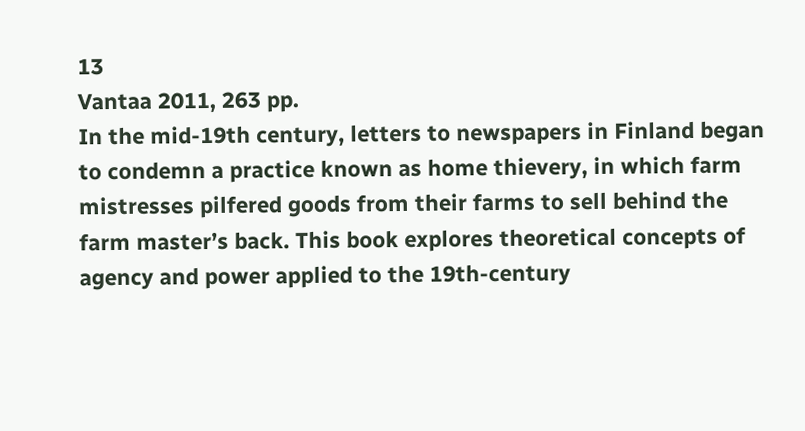13
Vantaa 2011, 263 pp.
In the mid-19th century, letters to newspapers in Finland began to condemn a practice known as home thievery, in which farm mistresses pilfered goods from their farms to sell behind the farm master’s back. This book explores theoretical concepts of agency and power applied to the 19th-century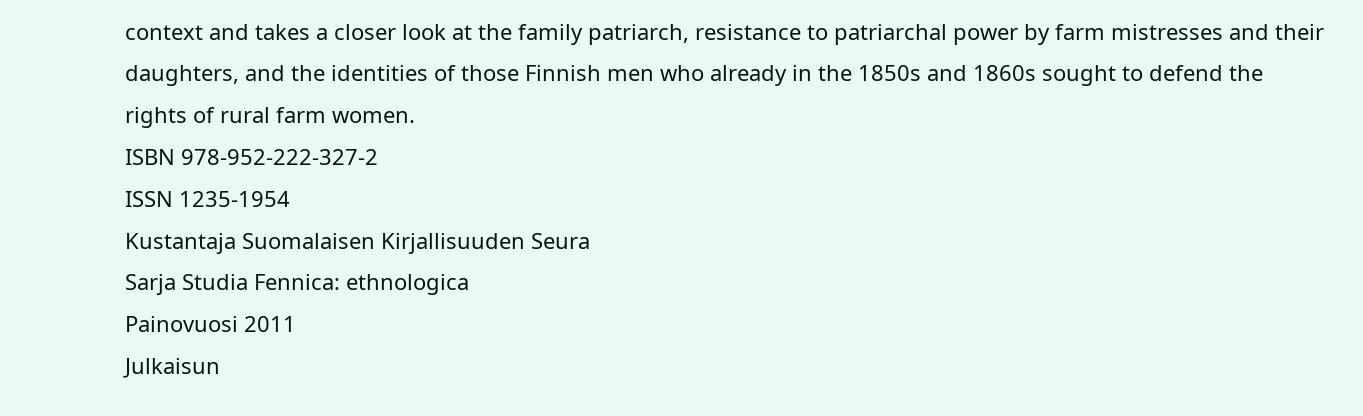context and takes a closer look at the family patriarch, resistance to patriarchal power by farm mistresses and their daughters, and the identities of those Finnish men who already in the 1850s and 1860s sought to defend the rights of rural farm women.
ISBN 978-952-222-327-2
ISSN 1235-1954
Kustantaja Suomalaisen Kirjallisuuden Seura
Sarja Studia Fennica: ethnologica
Painovuosi 2011
Julkaisun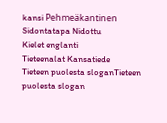kansi Pehmeäkantinen
Sidontatapa Nidottu
Kielet englanti
Tieteenalat Kansatiede
Tieteen puolesta sloganTieteen puolesta slogan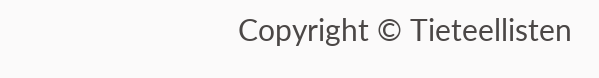Copyright © Tieteellisten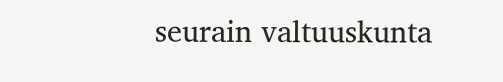seurain valtuuskunta